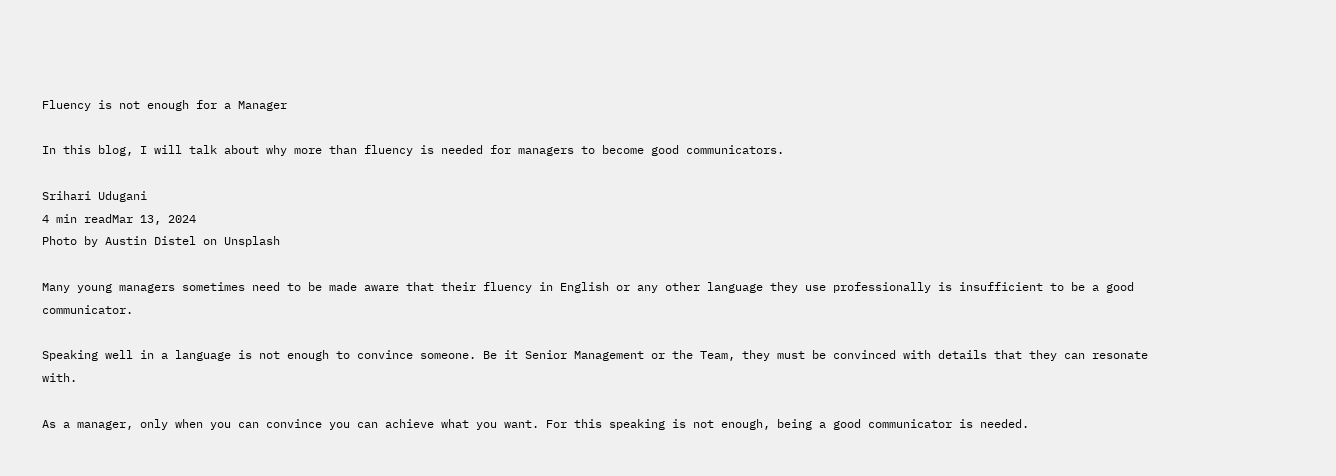Fluency is not enough for a Manager

In this blog, I will talk about why more than fluency is needed for managers to become good communicators.

Srihari Udugani
4 min readMar 13, 2024
Photo by Austin Distel on Unsplash

Many young managers sometimes need to be made aware that their fluency in English or any other language they use professionally is insufficient to be a good communicator.

Speaking well in a language is not enough to convince someone. Be it Senior Management or the Team, they must be convinced with details that they can resonate with.

As a manager, only when you can convince you can achieve what you want. For this speaking is not enough, being a good communicator is needed.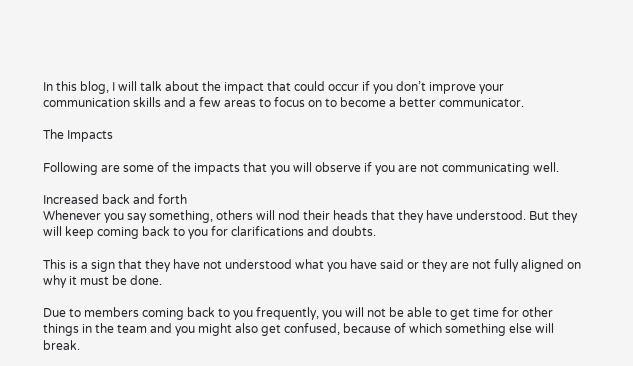In this blog, I will talk about the impact that could occur if you don’t improve your communication skills and a few areas to focus on to become a better communicator.

The Impacts

Following are some of the impacts that you will observe if you are not communicating well.

Increased back and forth
Whenever you say something, others will nod their heads that they have understood. But they will keep coming back to you for clarifications and doubts.

This is a sign that they have not understood what you have said or they are not fully aligned on why it must be done.

Due to members coming back to you frequently, you will not be able to get time for other things in the team and you might also get confused, because of which something else will break.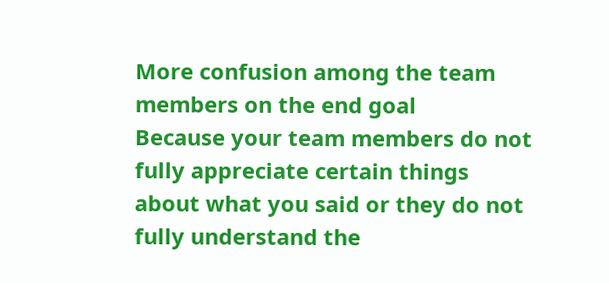More confusion among the team members on the end goal
Because your team members do not fully appreciate certain things about what you said or they do not fully understand the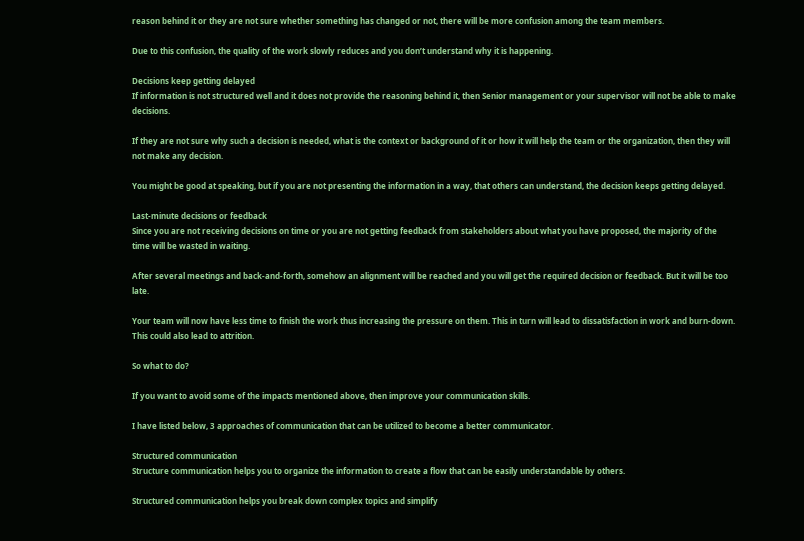reason behind it or they are not sure whether something has changed or not, there will be more confusion among the team members.

Due to this confusion, the quality of the work slowly reduces and you don’t understand why it is happening.

Decisions keep getting delayed
If information is not structured well and it does not provide the reasoning behind it, then Senior management or your supervisor will not be able to make decisions.

If they are not sure why such a decision is needed, what is the context or background of it or how it will help the team or the organization, then they will not make any decision.

You might be good at speaking, but if you are not presenting the information in a way, that others can understand, the decision keeps getting delayed.

Last-minute decisions or feedback
Since you are not receiving decisions on time or you are not getting feedback from stakeholders about what you have proposed, the majority of the time will be wasted in waiting.

After several meetings and back-and-forth, somehow an alignment will be reached and you will get the required decision or feedback. But it will be too late.

Your team will now have less time to finish the work thus increasing the pressure on them. This in turn will lead to dissatisfaction in work and burn-down. This could also lead to attrition.

So what to do?

If you want to avoid some of the impacts mentioned above, then improve your communication skills.

I have listed below, 3 approaches of communication that can be utilized to become a better communicator.

Structured communication
Structure communication helps you to organize the information to create a flow that can be easily understandable by others.

Structured communication helps you break down complex topics and simplify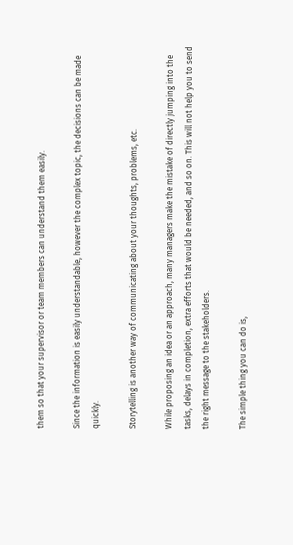them so that your supervisor or team members can understand them easily.

Since the information is easily understandable, however the complex topic, the decisions can be made quickly.

Storytelling is another way of communicating about your thoughts, problems, etc.

While proposing an idea or an approach, many managers make the mistake of directly jumping into the tasks, delays in completion, extra efforts that would be needed, and so on. This will not help you to send the right message to the stakeholders.

The simple thing you can do is,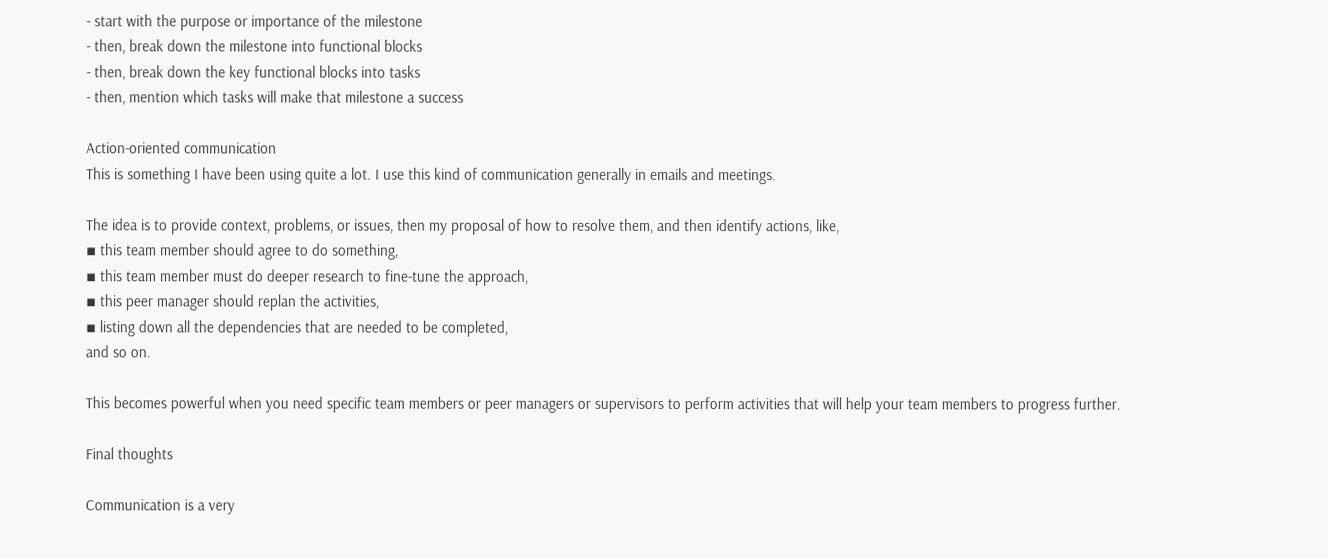- start with the purpose or importance of the milestone
- then, break down the milestone into functional blocks
- then, break down the key functional blocks into tasks
- then, mention which tasks will make that milestone a success

Action-oriented communication
This is something I have been using quite a lot. I use this kind of communication generally in emails and meetings.

The idea is to provide context, problems, or issues, then my proposal of how to resolve them, and then identify actions, like,
▪ this team member should agree to do something,
▪ this team member must do deeper research to fine-tune the approach,
▪ this peer manager should replan the activities,
▪ listing down all the dependencies that are needed to be completed,
and so on.

This becomes powerful when you need specific team members or peer managers or supervisors to perform activities that will help your team members to progress further.

Final thoughts

Communication is a very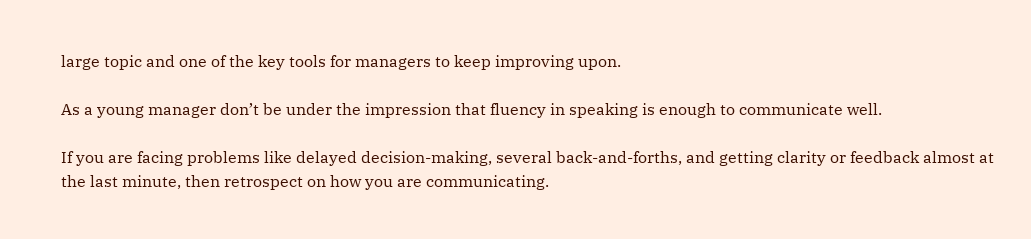large topic and one of the key tools for managers to keep improving upon.

As a young manager don’t be under the impression that fluency in speaking is enough to communicate well.

If you are facing problems like delayed decision-making, several back-and-forths, and getting clarity or feedback almost at the last minute, then retrospect on how you are communicating.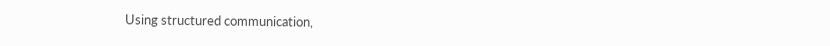Using structured communication,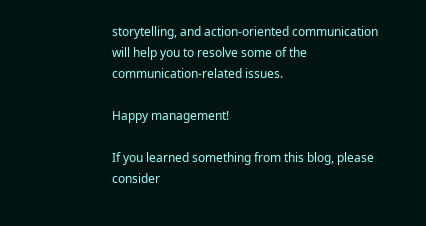storytelling, and action-oriented communication will help you to resolve some of the communication-related issues.

Happy management!

If you learned something from this blog, please consider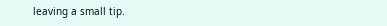leaving a small tip.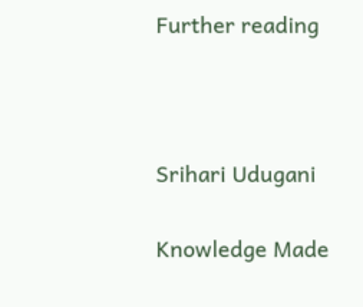Further reading



Srihari Udugani

Knowledge Made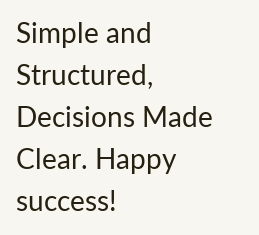Simple and Structured, Decisions Made Clear. Happy success!